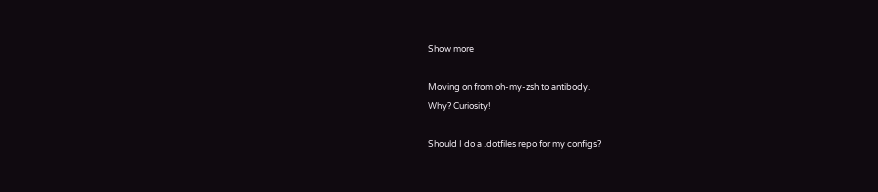Show more

Moving on from oh-my-zsh to antibody.
Why? Curiosity!

Should I do a .dotfiles repo for my configs?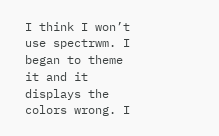I think I won’t use spectrwm. I began to theme it and it displays the colors wrong. I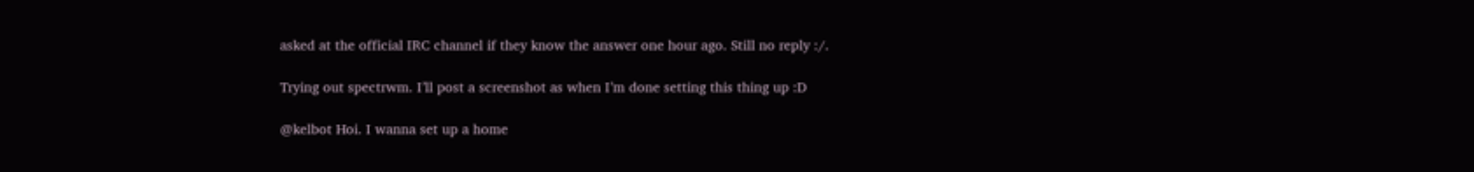asked at the official IRC channel if they know the answer one hour ago. Still no reply :/.

Trying out spectrwm. I’ll post a screenshot as when I’m done setting this thing up :D

@kelbot Hoi. I wanna set up a home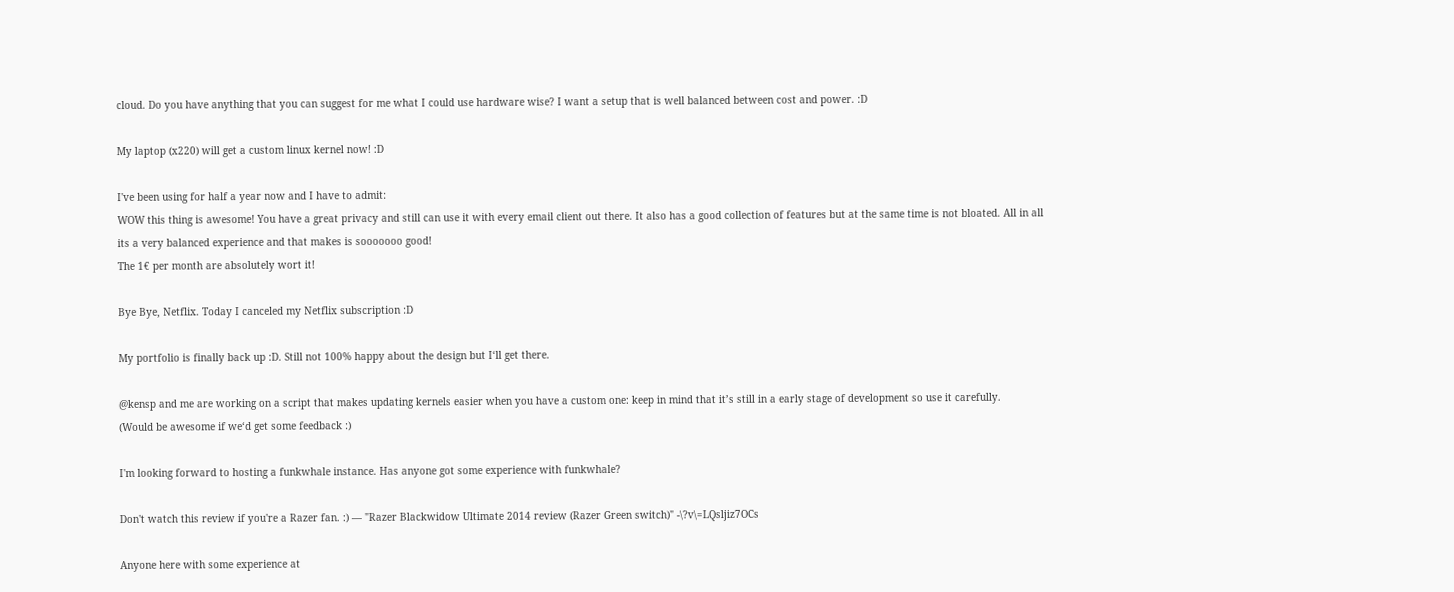cloud. Do you have anything that you can suggest for me what I could use hardware wise? I want a setup that is well balanced between cost and power. :D

My laptop (x220) will get a custom linux kernel now! :D

I've been using for half a year now and I have to admit:
WOW this thing is awesome! You have a great privacy and still can use it with every email client out there. It also has a good collection of features but at the same time is not bloated. All in all its a very balanced experience and that makes is sooooooo good!
The 1€ per month are absolutely wort it!

Bye Bye, Netflix. Today I canceled my Netflix subscription :D

My portfolio is finally back up :D. Still not 100% happy about the design but I‘ll get there.

@kensp and me are working on a script that makes updating kernels easier when you have a custom one: keep in mind that it’s still in a early stage of development so use it carefully.
(Would be awesome if we‘d get some feedback :)

I'm looking forward to hosting a funkwhale instance. Has anyone got some experience with funkwhale?

Don't watch this review if you're a Razer fan. :) — "Razer Blackwidow Ultimate 2014 review (Razer Green switch)" -\?v\=LQsljiz7OCs

Anyone here with some experience at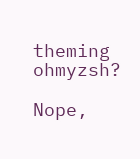theming ohmyzsh?

Nope,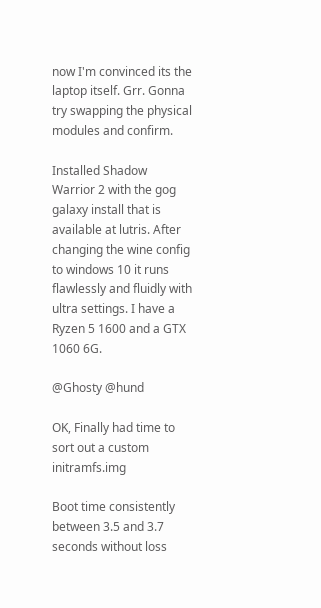now I'm convinced its the laptop itself. Grr. Gonna try swapping the physical modules and confirm.

Installed Shadow Warrior 2 with the gog galaxy install that is available at lutris. After changing the wine config to windows 10 it runs flawlessly and fluidly with ultra settings. I have a Ryzen 5 1600 and a GTX 1060 6G.

@Ghosty @hund

OK, Finally had time to sort out a custom initramfs.img

Boot time consistently between 3.5 and 3.7 seconds without loss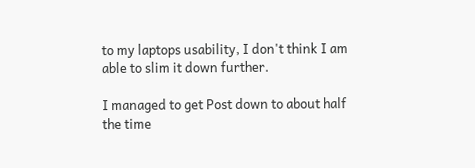to my laptops usability, I don't think I am able to slim it down further.

I managed to get Post down to about half the time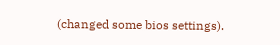(changed some bios settings).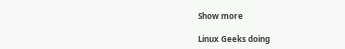Show more

Linux Geeks doing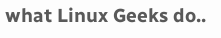what Linux Geeks do..